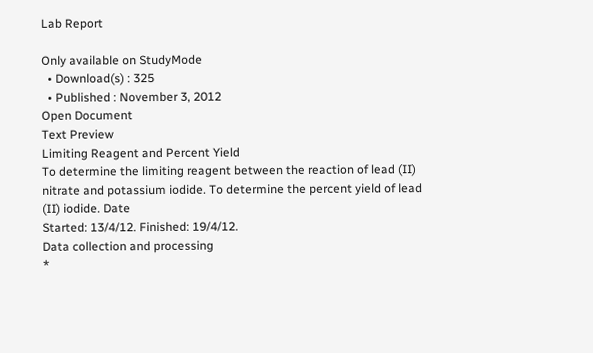Lab Report

Only available on StudyMode
  • Download(s) : 325
  • Published : November 3, 2012
Open Document
Text Preview
Limiting Reagent and Percent Yield
To determine the limiting reagent between the reaction of lead (II) nitrate and potassium iodide. To determine the percent yield of lead (II) iodide. Date
Started: 13/4/12. Finished: 19/4/12.
Data collection and processing
*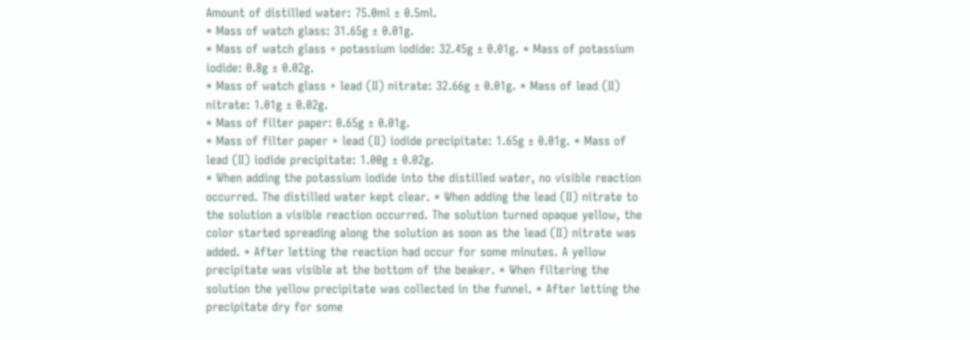Amount of distilled water: 75.0ml ± 0.5ml.
* Mass of watch glass: 31.65g ± 0.01g.
* Mass of watch glass + potassium iodide: 32.45g ± 0.01g. * Mass of potassium iodide: 0.8g ± 0.02g.
* Mass of watch glass + lead (II) nitrate: 32.66g ± 0.01g. * Mass of lead (II) nitrate: 1.01g ± 0.02g.
* Mass of filter paper: 0.65g ± 0.01g.
* Mass of filter paper + lead (II) iodide precipitate: 1.65g ± 0.01g. * Mass of lead (II) iodide precipitate: 1.00g ± 0.02g.
* When adding the potassium iodide into the distilled water, no visible reaction occurred. The distilled water kept clear. * When adding the lead (II) nitrate to the solution a visible reaction occurred. The solution turned opaque yellow, the color started spreading along the solution as soon as the lead (II) nitrate was added. * After letting the reaction had occur for some minutes. A yellow precipitate was visible at the bottom of the beaker. * When filtering the solution the yellow precipitate was collected in the funnel. * After letting the precipitate dry for some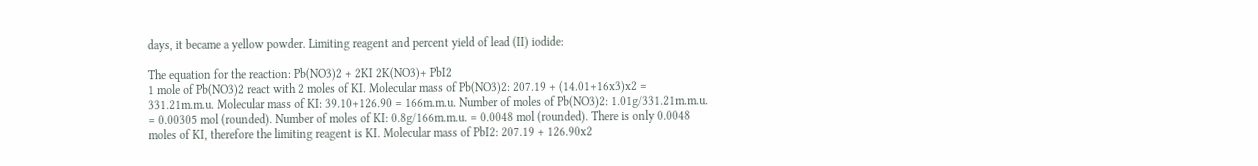days, it became a yellow powder. Limiting reagent and percent yield of lead (II) iodide:

The equation for the reaction: Pb(NO3)2 + 2KI 2K(NO3)+ PbI2
1 mole of Pb(NO3)2 react with 2 moles of KI. Molecular mass of Pb(NO3)2: 207.19 + (14.01+16x3)x2 = 331.21m.m.u. Molecular mass of KI: 39.10+126.90 = 166m.m.u. Number of moles of Pb(NO3)2: 1.01g/331.21m.m.u. = 0.00305 mol (rounded). Number of moles of KI: 0.8g/166m.m.u. = 0.0048 mol (rounded). There is only 0.0048 moles of KI, therefore the limiting reagent is KI. Molecular mass of PbI2: 207.19 + 126.90x2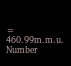= 460.99m.m.u. Number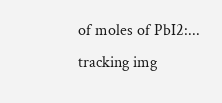of moles of PbI2:...
tracking img